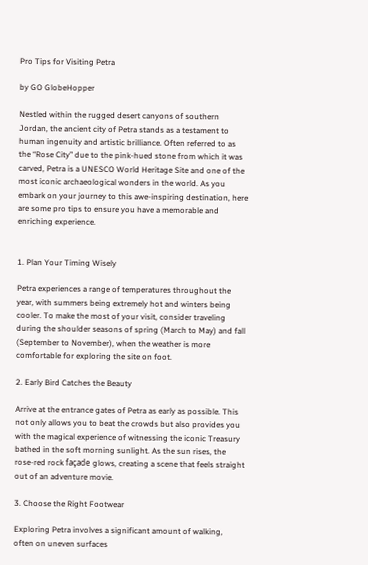Pro Tips for Visiting Petra

by GO GlobeHopper

Nestled within the rugged desert canyons of southern Jordan, the ancient city of Petra stands as a testament to human ingenuity and artistic brilliance. Often referred to as the “Rose City” due to the pink-hued stone from which it was carved, Petra is a UNESCO World Heritage Site and one of the most iconic archaeological wonders in the world. As you embark on your journey to this awe-inspiring destination, here are some pro tips to ensure you have a memorable and enriching experience.


1. Plan Your Timing Wisely

Petra experiences a range of temperatures throughout the year, with summers being extremely hot and winters being cooler. To make the most of your visit, consider traveling during the shoulder seasons of spring (March to May) and fall (September to November), when the weather is more comfortable for exploring the site on foot.

2. Early Bird Catches the Beauty

Arrive at the entrance gates of Petra as early as possible. This not only allows you to beat the crowds but also provides you with the magical experience of witnessing the iconic Treasury bathed in the soft morning sunlight. As the sun rises, the rose-red rock façade glows, creating a scene that feels straight out of an adventure movie.

3. Choose the Right Footwear

Exploring Petra involves a significant amount of walking, often on uneven surfaces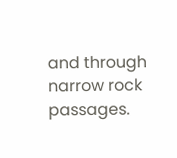and through narrow rock passages.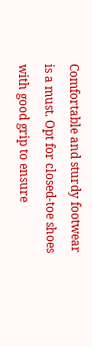Comfortable and sturdy footwear is a must. Opt for closed-toe shoes with good grip to ensure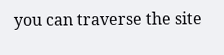you can traverse the site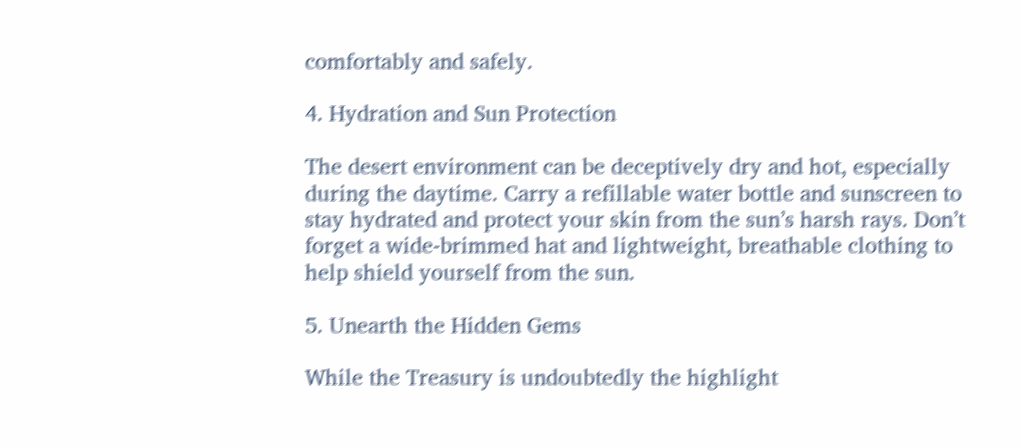comfortably and safely.

4. Hydration and Sun Protection

The desert environment can be deceptively dry and hot, especially during the daytime. Carry a refillable water bottle and sunscreen to stay hydrated and protect your skin from the sun’s harsh rays. Don’t forget a wide-brimmed hat and lightweight, breathable clothing to help shield yourself from the sun.

5. Unearth the Hidden Gems

While the Treasury is undoubtedly the highlight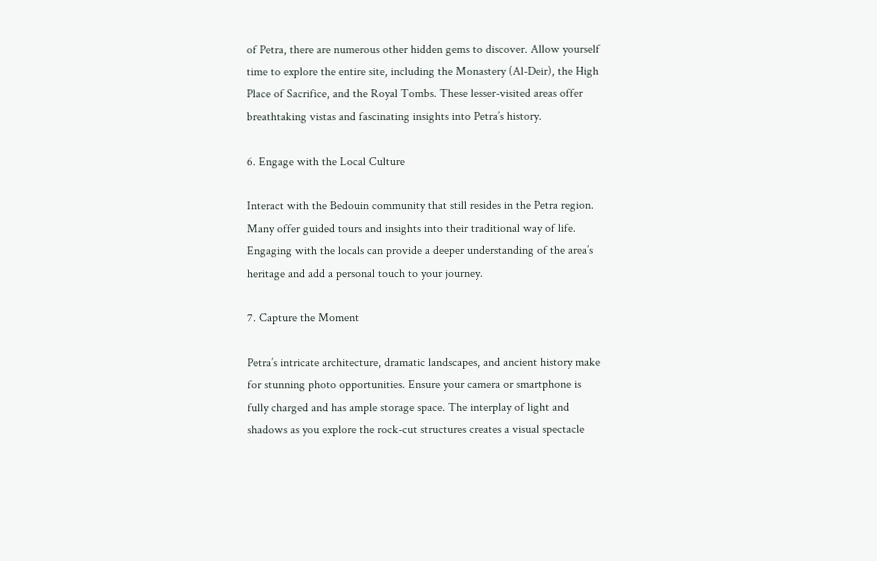of Petra, there are numerous other hidden gems to discover. Allow yourself time to explore the entire site, including the Monastery (Al-Deir), the High Place of Sacrifice, and the Royal Tombs. These lesser-visited areas offer breathtaking vistas and fascinating insights into Petra’s history.

6. Engage with the Local Culture

Interact with the Bedouin community that still resides in the Petra region. Many offer guided tours and insights into their traditional way of life. Engaging with the locals can provide a deeper understanding of the area’s heritage and add a personal touch to your journey.

7. Capture the Moment

Petra’s intricate architecture, dramatic landscapes, and ancient history make for stunning photo opportunities. Ensure your camera or smartphone is fully charged and has ample storage space. The interplay of light and shadows as you explore the rock-cut structures creates a visual spectacle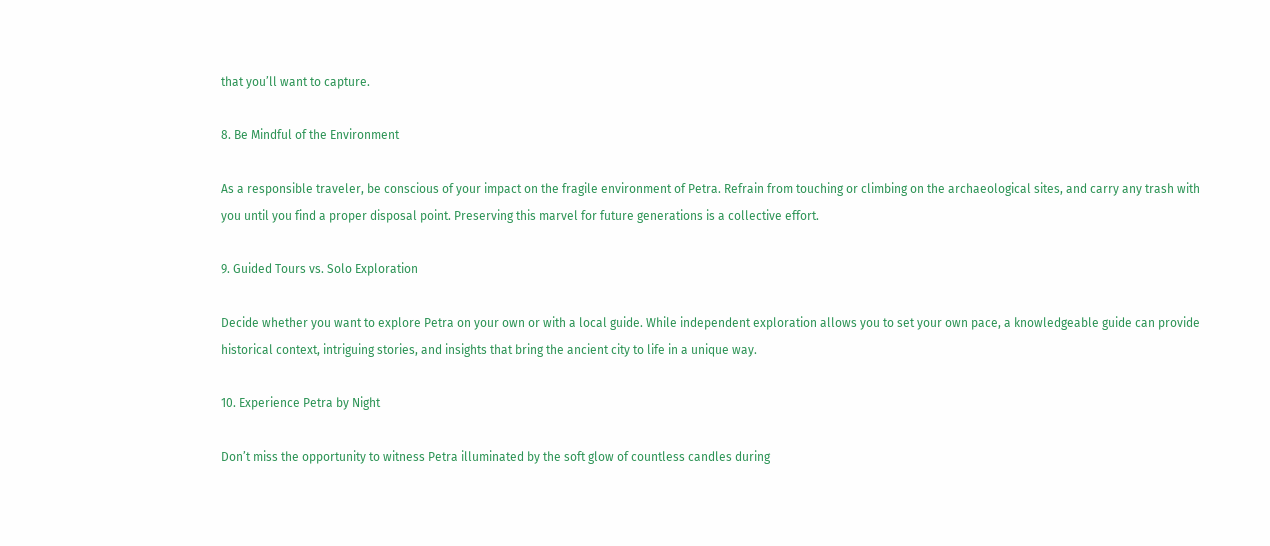that you’ll want to capture.

8. Be Mindful of the Environment

As a responsible traveler, be conscious of your impact on the fragile environment of Petra. Refrain from touching or climbing on the archaeological sites, and carry any trash with you until you find a proper disposal point. Preserving this marvel for future generations is a collective effort.

9. Guided Tours vs. Solo Exploration

Decide whether you want to explore Petra on your own or with a local guide. While independent exploration allows you to set your own pace, a knowledgeable guide can provide historical context, intriguing stories, and insights that bring the ancient city to life in a unique way.

10. Experience Petra by Night

Don’t miss the opportunity to witness Petra illuminated by the soft glow of countless candles during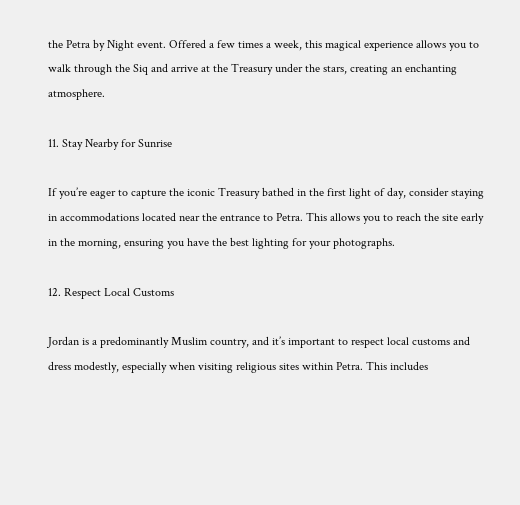the Petra by Night event. Offered a few times a week, this magical experience allows you to walk through the Siq and arrive at the Treasury under the stars, creating an enchanting atmosphere.

11. Stay Nearby for Sunrise

If you’re eager to capture the iconic Treasury bathed in the first light of day, consider staying in accommodations located near the entrance to Petra. This allows you to reach the site early in the morning, ensuring you have the best lighting for your photographs.

12. Respect Local Customs

Jordan is a predominantly Muslim country, and it’s important to respect local customs and dress modestly, especially when visiting religious sites within Petra. This includes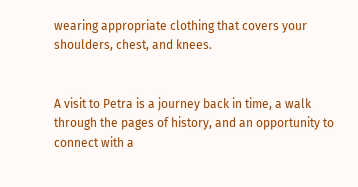wearing appropriate clothing that covers your shoulders, chest, and knees.


A visit to Petra is a journey back in time, a walk through the pages of history, and an opportunity to connect with a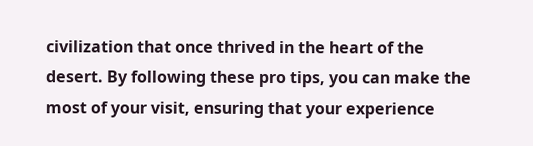civilization that once thrived in the heart of the desert. By following these pro tips, you can make the most of your visit, ensuring that your experience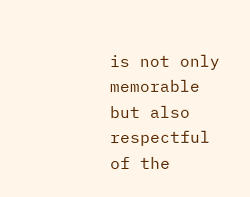is not only memorable but also respectful of the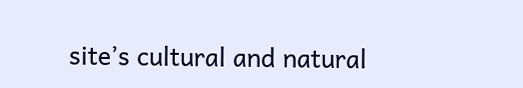site’s cultural and natural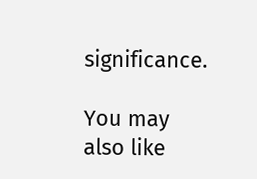significance.

You may also like